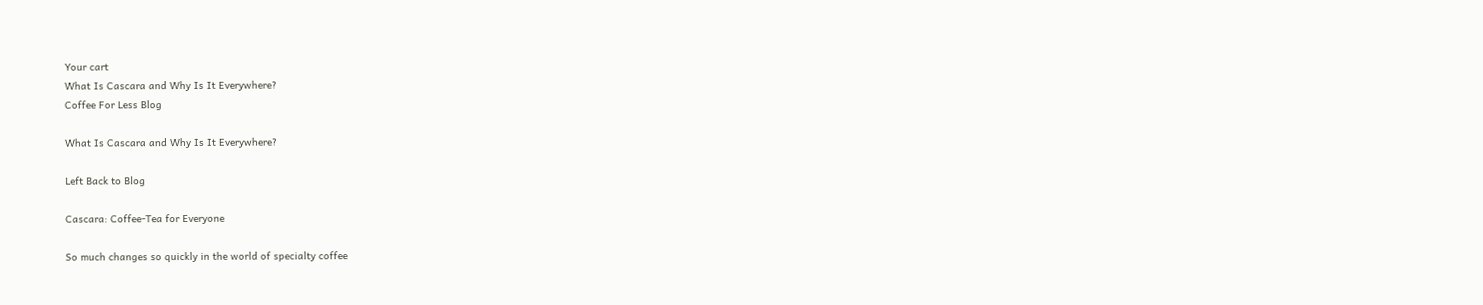Your cart
What Is Cascara and Why Is It Everywhere?
Coffee For Less Blog

What Is Cascara and Why Is It Everywhere?

Left Back to Blog

Cascara: Coffee-Tea for Everyone

So much changes so quickly in the world of specialty coffee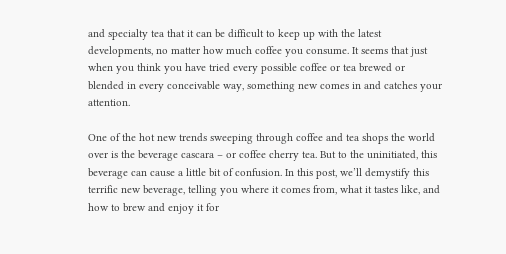and specialty tea that it can be difficult to keep up with the latest developments, no matter how much coffee you consume. It seems that just when you think you have tried every possible coffee or tea brewed or blended in every conceivable way, something new comes in and catches your attention.

One of the hot new trends sweeping through coffee and tea shops the world over is the beverage cascara – or coffee cherry tea. But to the uninitiated, this beverage can cause a little bit of confusion. In this post, we’ll demystify this terrific new beverage, telling you where it comes from, what it tastes like, and how to brew and enjoy it for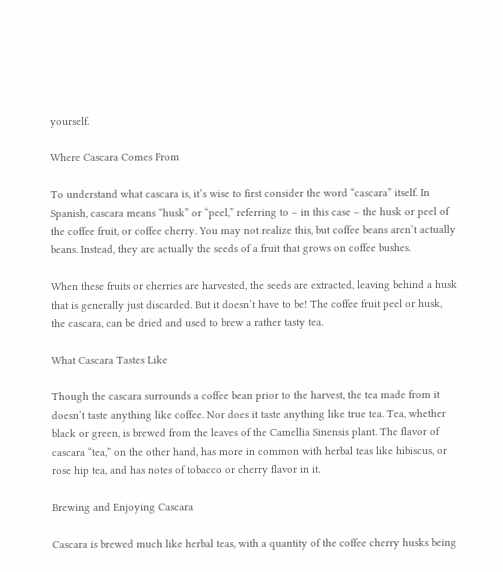yourself.

Where Cascara Comes From

To understand what cascara is, it’s wise to first consider the word “cascara” itself. In Spanish, cascara means “husk” or “peel,” referring to – in this case – the husk or peel of the coffee fruit, or coffee cherry. You may not realize this, but coffee beans aren’t actually beans. Instead, they are actually the seeds of a fruit that grows on coffee bushes.

When these fruits or cherries are harvested, the seeds are extracted, leaving behind a husk that is generally just discarded. But it doesn’t have to be! The coffee fruit peel or husk, the cascara, can be dried and used to brew a rather tasty tea.

What Cascara Tastes Like

Though the cascara surrounds a coffee bean prior to the harvest, the tea made from it doesn’t taste anything like coffee. Nor does it taste anything like true tea. Tea, whether black or green, is brewed from the leaves of the Camellia Sinensis plant. The flavor of cascara “tea,” on the other hand, has more in common with herbal teas like hibiscus, or rose hip tea, and has notes of tobacco or cherry flavor in it.

Brewing and Enjoying Cascara

Cascara is brewed much like herbal teas, with a quantity of the coffee cherry husks being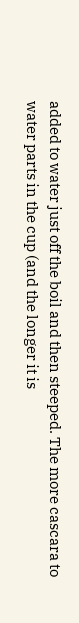added to water just off the boil and then steeped. The more cascara to water parts in the cup (and the longer it is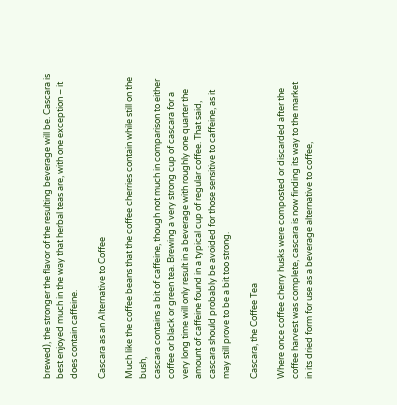brewed), the stronger the flavor of the resulting beverage will be. Cascara is best enjoyed much in the way that herbal teas are, with one exception – it does contain caffeine.

Cascara as an Alternative to Coffee

Much like the coffee beans that the coffee cherries contain while still on the bush,
cascara contains a bit of caffeine, though not much in comparison to either coffee or black or green tea. Brewing a very strong cup of cascara for a very long time will only result in a beverage with roughly one quarter the amount of caffeine found in a typical cup of regular coffee. That said, cascara should probably be avoided for those sensitive to caffeine, as it may still prove to be a bit too strong.

Cascara, the Coffee Tea

Where once coffee cherry husks were composted or discarded after the coffee harvest was complete, cascara is now finding its way to the market in its dried form for use as a beverage alternative to coffee,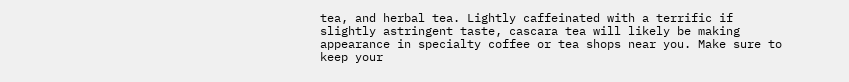tea, and herbal tea. Lightly caffeinated with a terrific if slightly astringent taste, cascara tea will likely be making appearance in specialty coffee or tea shops near you. Make sure to keep your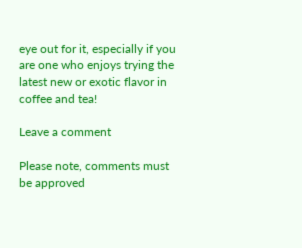eye out for it, especially if you are one who enjoys trying the latest new or exotic flavor in coffee and tea!

Leave a comment

Please note, comments must be approved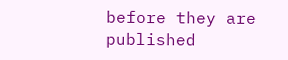before they are published